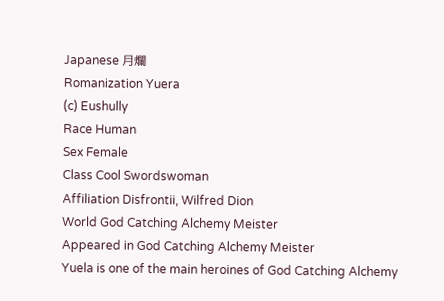Japanese 月爛
Romanization Yuera
(c) Eushully
Race Human
Sex Female
Class Cool Swordswoman
Affiliation Disfrontii, Wilfred Dion
World God Catching Alchemy Meister
Appeared in God Catching Alchemy Meister
Yuela is one of the main heroines of God Catching Alchemy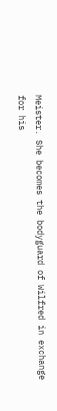Meister. She becomes the bodyguard of Wilfred in exchange for his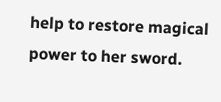help to restore magical power to her sword.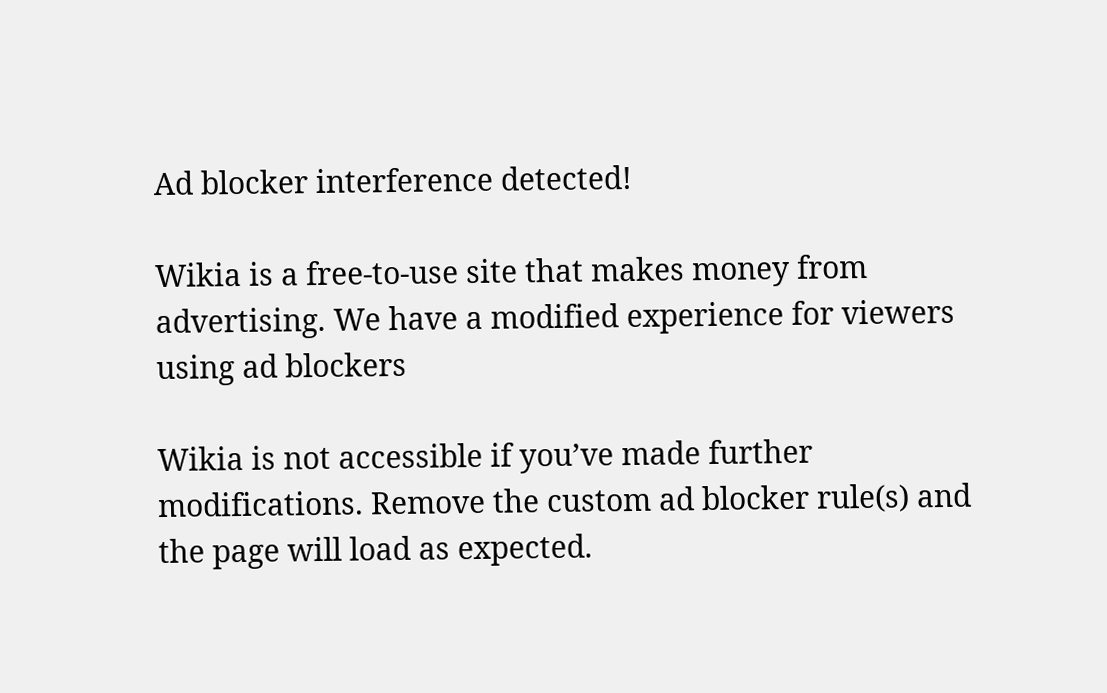Ad blocker interference detected!

Wikia is a free-to-use site that makes money from advertising. We have a modified experience for viewers using ad blockers

Wikia is not accessible if you’ve made further modifications. Remove the custom ad blocker rule(s) and the page will load as expected.